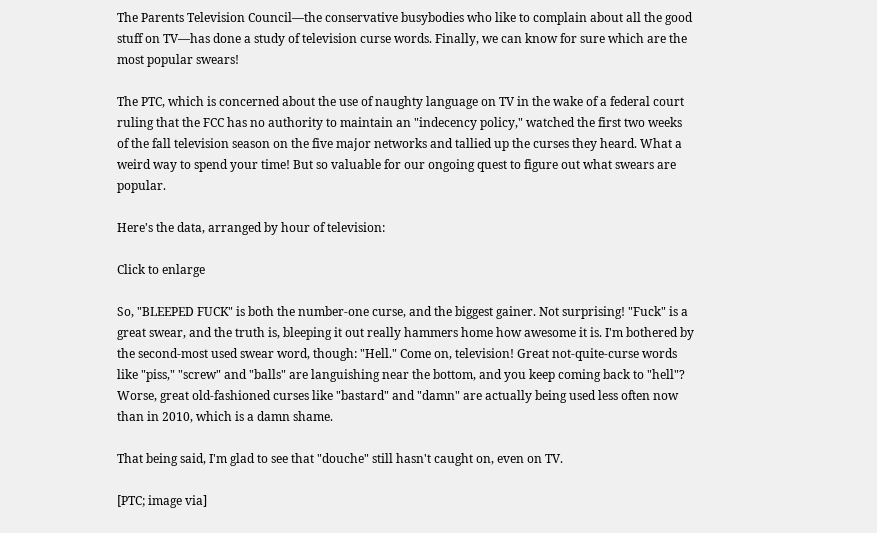The Parents Television Council—the conservative busybodies who like to complain about all the good stuff on TV—has done a study of television curse words. Finally, we can know for sure which are the most popular swears!

The PTC, which is concerned about the use of naughty language on TV in the wake of a federal court ruling that the FCC has no authority to maintain an "indecency policy," watched the first two weeks of the fall television season on the five major networks and tallied up the curses they heard. What a weird way to spend your time! But so valuable for our ongoing quest to figure out what swears are popular.

Here's the data, arranged by hour of television:

Click to enlarge

So, "BLEEPED FUCK" is both the number-one curse, and the biggest gainer. Not surprising! "Fuck" is a great swear, and the truth is, bleeping it out really hammers home how awesome it is. I'm bothered by the second-most used swear word, though: "Hell." Come on, television! Great not-quite-curse words like "piss," "screw" and "balls" are languishing near the bottom, and you keep coming back to "hell"? Worse, great old-fashioned curses like "bastard" and "damn" are actually being used less often now than in 2010, which is a damn shame.

That being said, I'm glad to see that "douche" still hasn't caught on, even on TV.

[PTC; image via]